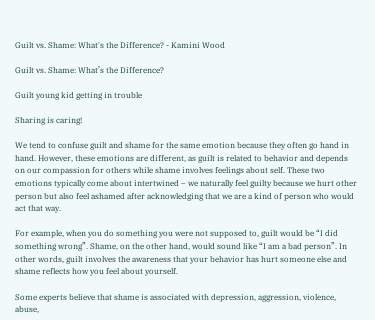Guilt vs. Shame: What's the Difference? - Kamini Wood

Guilt vs. Shame: What’s the Difference?

Guilt young kid getting in trouble

Sharing is caring!

We tend to confuse guilt and shame for the same emotion because they often go hand in hand. However, these emotions are different, as guilt is related to behavior and depends on our compassion for others while shame involves feelings about self. These two emotions typically come about intertwined – we naturally feel guilty because we hurt other person but also feel ashamed after acknowledging that we are a kind of person who would act that way.

For example, when you do something you were not supposed to, guilt would be “I did something wrong”. Shame, on the other hand, would sound like “I am a bad person”. In other words, guilt involves the awareness that your behavior has hurt someone else and shame reflects how you feel about yourself.

Some experts believe that shame is associated with depression, aggression, violence, abuse,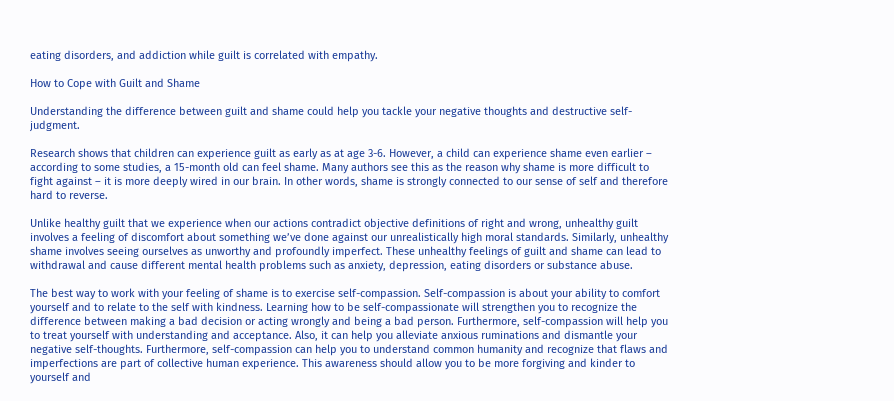eating disorders, and addiction while guilt is correlated with empathy.

How to Cope with Guilt and Shame

Understanding the difference between guilt and shame could help you tackle your negative thoughts and destructive self-judgment.

Research shows that children can experience guilt as early as at age 3-6. However, a child can experience shame even earlier – according to some studies, a 15-month old can feel shame. Many authors see this as the reason why shame is more difficult to fight against – it is more deeply wired in our brain. In other words, shame is strongly connected to our sense of self and therefore hard to reverse.

Unlike healthy guilt that we experience when our actions contradict objective definitions of right and wrong, unhealthy guilt involves a feeling of discomfort about something we’ve done against our unrealistically high moral standards. Similarly, unhealthy shame involves seeing ourselves as unworthy and profoundly imperfect. These unhealthy feelings of guilt and shame can lead to withdrawal and cause different mental health problems such as anxiety, depression, eating disorders or substance abuse.

The best way to work with your feeling of shame is to exercise self-compassion. Self-compassion is about your ability to comfort yourself and to relate to the self with kindness. Learning how to be self-compassionate will strengthen you to recognize the difference between making a bad decision or acting wrongly and being a bad person. Furthermore, self-compassion will help you to treat yourself with understanding and acceptance. Also, it can help you alleviate anxious ruminations and dismantle your negative self-thoughts. Furthermore, self-compassion can help you to understand common humanity and recognize that flaws and imperfections are part of collective human experience. This awareness should allow you to be more forgiving and kinder to yourself and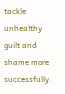tackle unhealthy guilt and shame more successfully.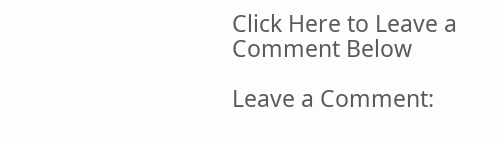Click Here to Leave a Comment Below

Leave a Comment: